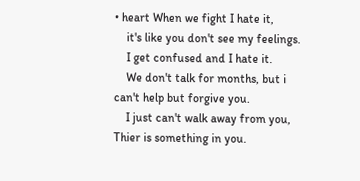• heart When we fight I hate it,
    it's like you don't see my feelings.
    I get confused and I hate it.
    We don't talk for months, but i can't help but forgive you.
    I just can't walk away from you, Thier is something in you.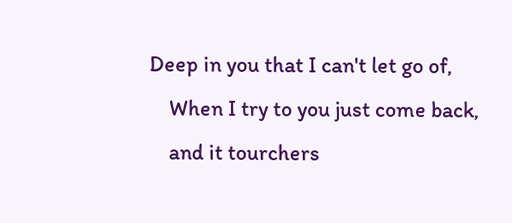Deep in you that I can't let go of,
    When I try to you just come back,
    and it tourchers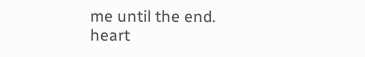me until the end. heart